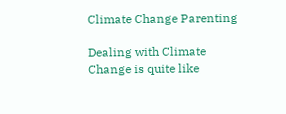Climate Change Parenting

Dealing with Climate Change is quite like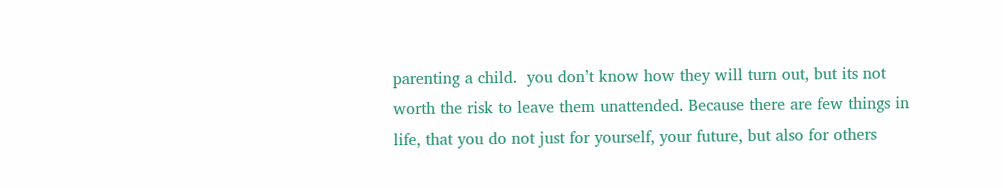parenting a child.  you don’t know how they will turn out, but its not worth the risk to leave them unattended. Because there are few things in life, that you do not just for yourself, your future, but also for others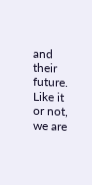and their future. Like it or not, we are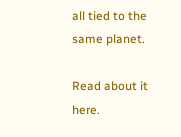all tied to the same planet.

Read about it here.